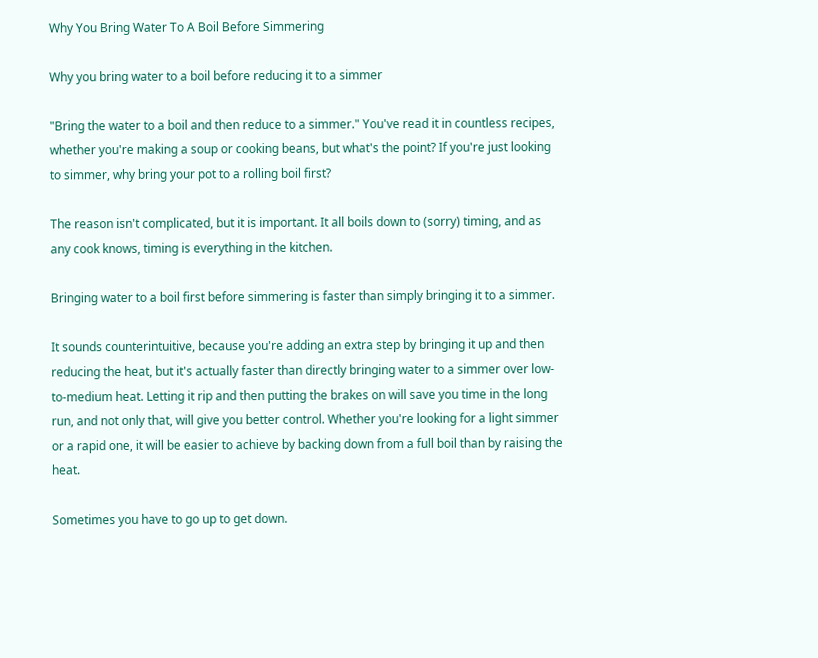Why You Bring Water To A Boil Before Simmering

Why you bring water to a boil before reducing it to a simmer

"Bring the water to a boil and then reduce to a simmer." You've read it in countless recipes, whether you're making a soup or cooking beans, but what's the point? If you're just looking to simmer, why bring your pot to a rolling boil first?

The reason isn't complicated, but it is important. It all boils down to (sorry) timing, and as any cook knows, timing is everything in the kitchen.

Bringing water to a boil first before simmering is faster than simply bringing it to a simmer.

It sounds counterintuitive, because you're adding an extra step by bringing it up and then reducing the heat, but it's actually faster than directly bringing water to a simmer over low-to-medium heat. Letting it rip and then putting the brakes on will save you time in the long run, and not only that, will give you better control. Whether you're looking for a light simmer or a rapid one, it will be easier to achieve by backing down from a full boil than by raising the heat.

Sometimes you have to go up to get down.